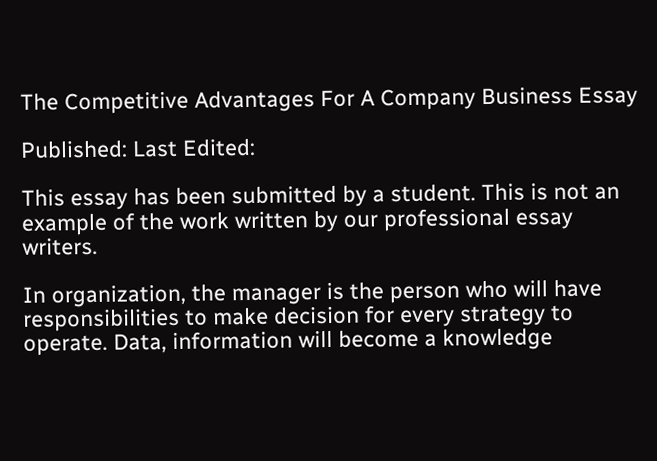The Competitive Advantages For A Company Business Essay

Published: Last Edited:

This essay has been submitted by a student. This is not an example of the work written by our professional essay writers.

In organization, the manager is the person who will have responsibilities to make decision for every strategy to operate. Data, information will become a knowledge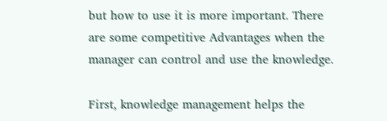but how to use it is more important. There are some competitive Advantages when the manager can control and use the knowledge.

First, knowledge management helps the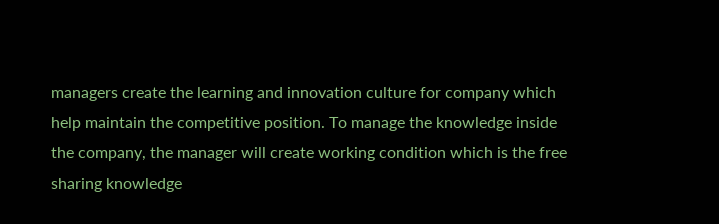managers create the learning and innovation culture for company which help maintain the competitive position. To manage the knowledge inside the company, the manager will create working condition which is the free sharing knowledge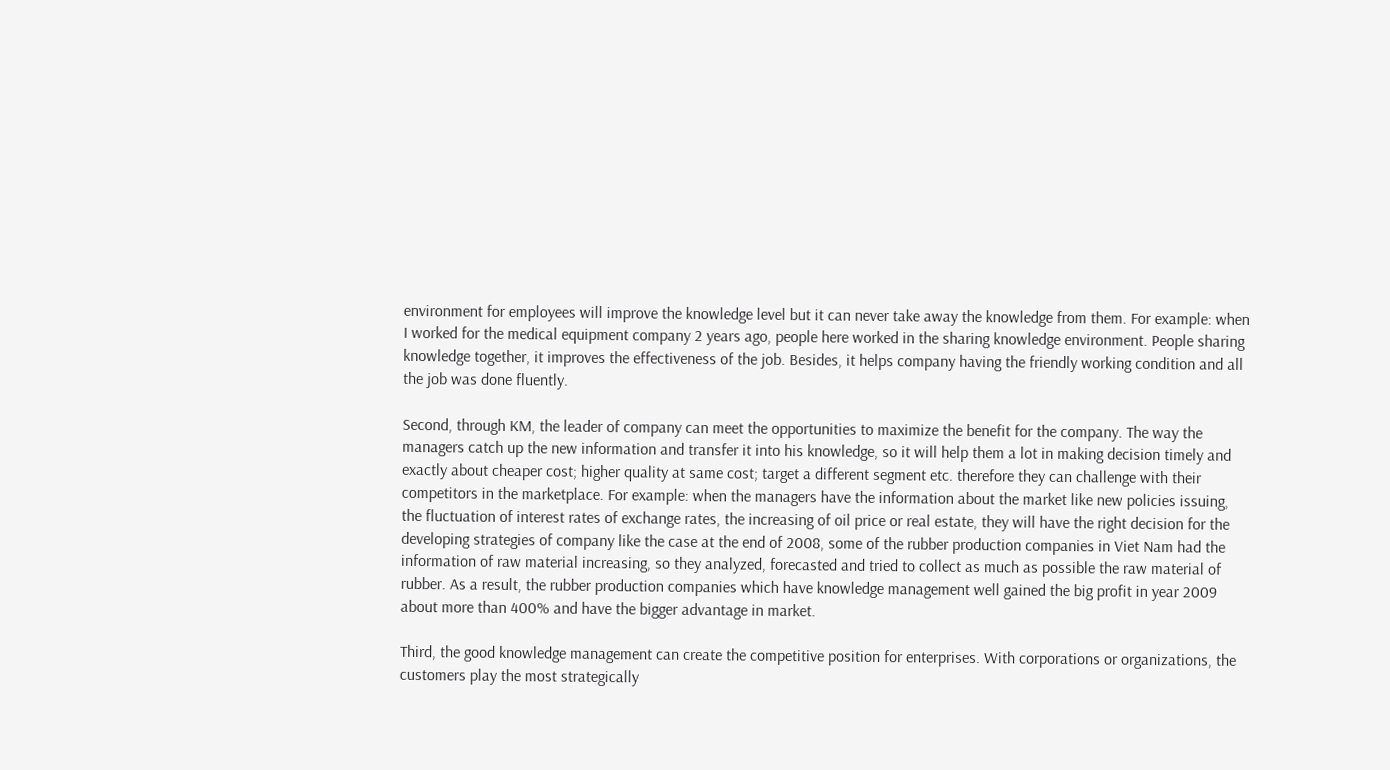environment for employees will improve the knowledge level but it can never take away the knowledge from them. For example: when I worked for the medical equipment company 2 years ago, people here worked in the sharing knowledge environment. People sharing knowledge together, it improves the effectiveness of the job. Besides, it helps company having the friendly working condition and all the job was done fluently.

Second, through KM, the leader of company can meet the opportunities to maximize the benefit for the company. The way the managers catch up the new information and transfer it into his knowledge, so it will help them a lot in making decision timely and exactly about cheaper cost; higher quality at same cost; target a different segment etc. therefore they can challenge with their competitors in the marketplace. For example: when the managers have the information about the market like new policies issuing, the fluctuation of interest rates of exchange rates, the increasing of oil price or real estate, they will have the right decision for the developing strategies of company like the case at the end of 2008, some of the rubber production companies in Viet Nam had the information of raw material increasing, so they analyzed, forecasted and tried to collect as much as possible the raw material of rubber. As a result, the rubber production companies which have knowledge management well gained the big profit in year 2009 about more than 400% and have the bigger advantage in market.

Third, the good knowledge management can create the competitive position for enterprises. With corporations or organizations, the customers play the most strategically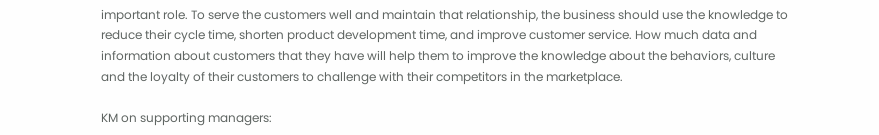important role. To serve the customers well and maintain that relationship, the business should use the knowledge to reduce their cycle time, shorten product development time, and improve customer service. How much data and information about customers that they have will help them to improve the knowledge about the behaviors, culture and the loyalty of their customers to challenge with their competitors in the marketplace.

KM on supporting managers: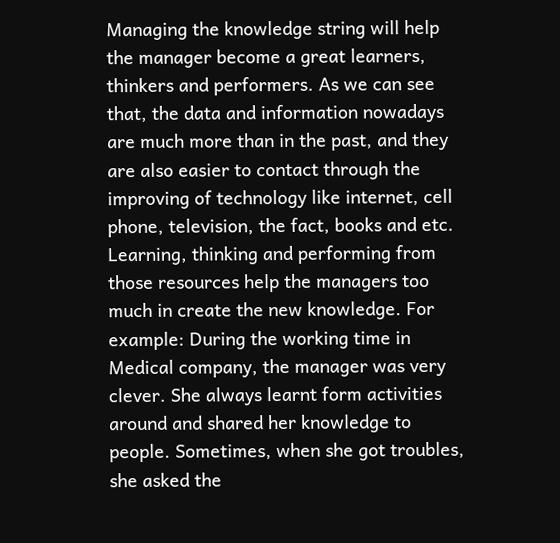Managing the knowledge string will help the manager become a great learners, thinkers and performers. As we can see that, the data and information nowadays are much more than in the past, and they are also easier to contact through the improving of technology like internet, cell phone, television, the fact, books and etc. Learning, thinking and performing from those resources help the managers too much in create the new knowledge. For example: During the working time in Medical company, the manager was very clever. She always learnt form activities around and shared her knowledge to people. Sometimes, when she got troubles, she asked the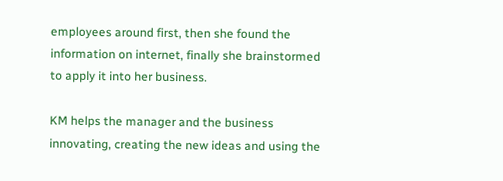employees around first, then she found the information on internet, finally she brainstormed to apply it into her business.

KM helps the manager and the business innovating, creating the new ideas and using the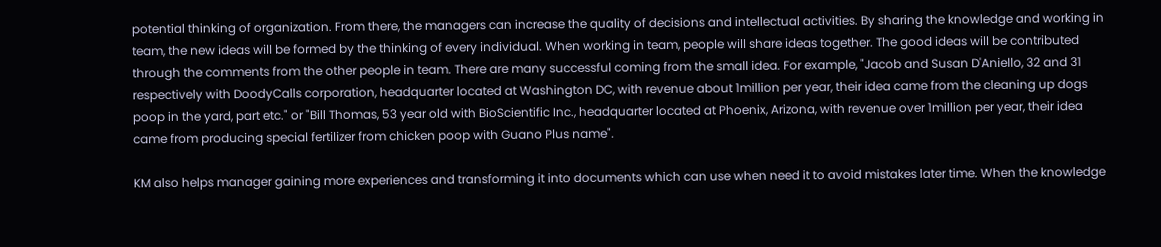potential thinking of organization. From there, the managers can increase the quality of decisions and intellectual activities. By sharing the knowledge and working in team, the new ideas will be formed by the thinking of every individual. When working in team, people will share ideas together. The good ideas will be contributed through the comments from the other people in team. There are many successful coming from the small idea. For example, "Jacob and Susan D'Aniello, 32 and 31 respectively with DoodyCalls corporation, headquarter located at Washington DC, with revenue about 1million per year, their idea came from the cleaning up dogs poop in the yard, part etc." or "Bill Thomas, 53 year old with BioScientific Inc., headquarter located at Phoenix, Arizona, with revenue over 1million per year, their idea came from producing special fertilizer from chicken poop with Guano Plus name".

KM also helps manager gaining more experiences and transforming it into documents which can use when need it to avoid mistakes later time. When the knowledge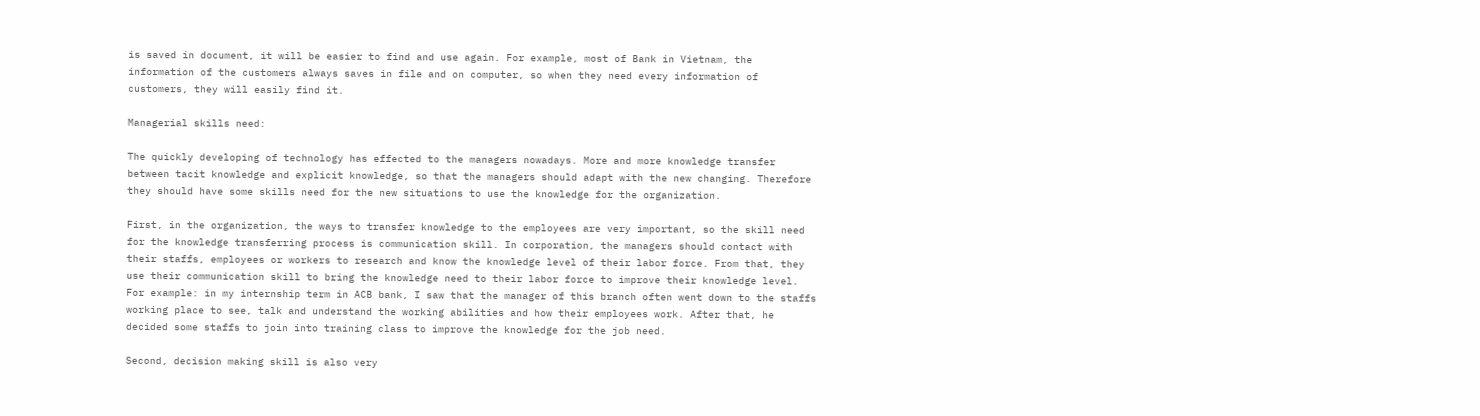is saved in document, it will be easier to find and use again. For example, most of Bank in Vietnam, the information of the customers always saves in file and on computer, so when they need every information of customers, they will easily find it.

Managerial skills need:

The quickly developing of technology has effected to the managers nowadays. More and more knowledge transfer between tacit knowledge and explicit knowledge, so that the managers should adapt with the new changing. Therefore they should have some skills need for the new situations to use the knowledge for the organization.

First, in the organization, the ways to transfer knowledge to the employees are very important, so the skill need for the knowledge transferring process is communication skill. In corporation, the managers should contact with their staffs, employees or workers to research and know the knowledge level of their labor force. From that, they use their communication skill to bring the knowledge need to their labor force to improve their knowledge level. For example: in my internship term in ACB bank, I saw that the manager of this branch often went down to the staffs working place to see, talk and understand the working abilities and how their employees work. After that, he decided some staffs to join into training class to improve the knowledge for the job need.

Second, decision making skill is also very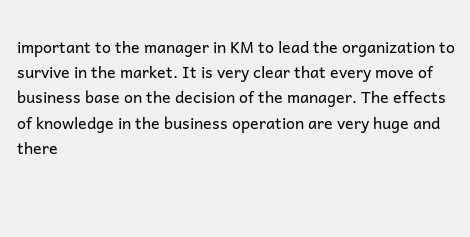important to the manager in KM to lead the organization to survive in the market. It is very clear that every move of business base on the decision of the manager. The effects of knowledge in the business operation are very huge and there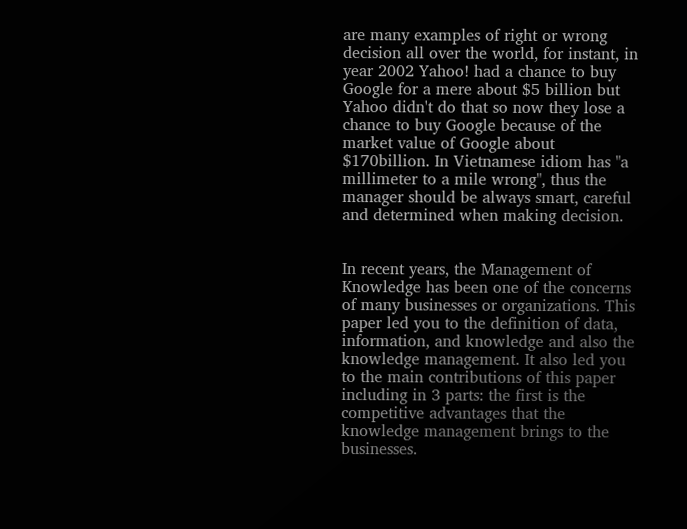are many examples of right or wrong decision all over the world, for instant, in year 2002 Yahoo! had a chance to buy Google for a mere about $5 billion but Yahoo didn't do that so now they lose a chance to buy Google because of the market value of Google about $170billion. In Vietnamese idiom has "a millimeter to a mile wrong", thus the manager should be always smart, careful and determined when making decision.


In recent years, the Management of Knowledge has been one of the concerns of many businesses or organizations. This paper led you to the definition of data, information, and knowledge and also the knowledge management. It also led you to the main contributions of this paper including in 3 parts: the first is the competitive advantages that the knowledge management brings to the businesses.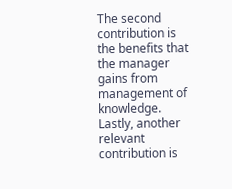The second contribution is the benefits that the manager gains from management of knowledge. Lastly, another relevant contribution is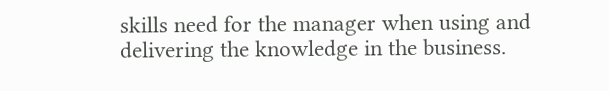skills need for the manager when using and delivering the knowledge in the business.